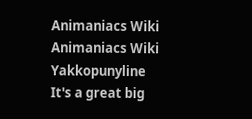Animaniacs Wiki
Animaniacs Wiki
Yakkopunyline It's a great big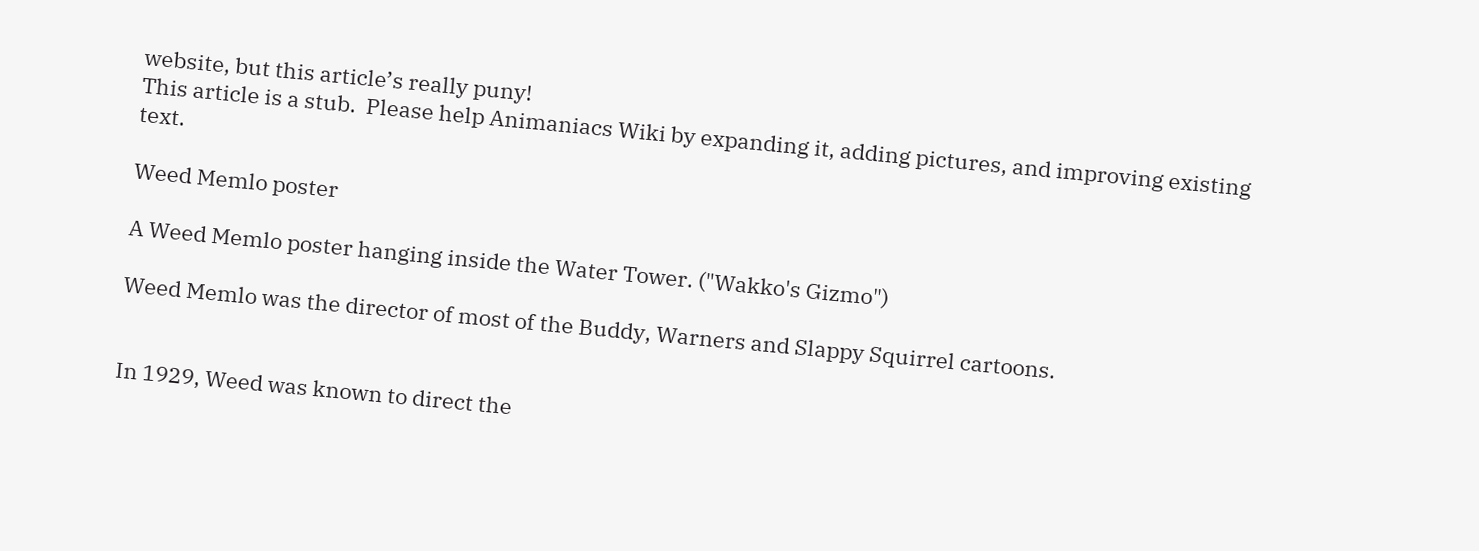website, but this article’s really puny!
This article is a stub.  Please help Animaniacs Wiki by expanding it, adding pictures, and improving existing text.

Weed Memlo poster

A Weed Memlo poster hanging inside the Water Tower. ("Wakko's Gizmo")

Weed Memlo was the director of most of the Buddy, Warners and Slappy Squirrel cartoons.


In 1929, Weed was known to direct the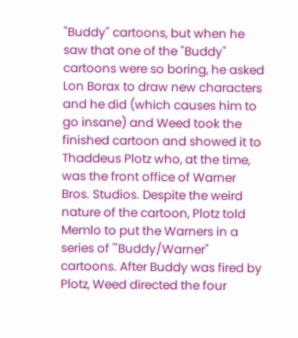"Buddy" cartoons, but when he saw that one of the "Buddy" cartoons were so boring, he asked Lon Borax to draw new characters and he did (which causes him to go insane) and Weed took the finished cartoon and showed it to Thaddeus Plotz who, at the time, was the front office of Warner Bros. Studios. Despite the weird nature of the cartoon, Plotz told Memlo to put the Warners in a series of '"Buddy/Warner" cartoons. After Buddy was fired by Plotz, Weed directed the four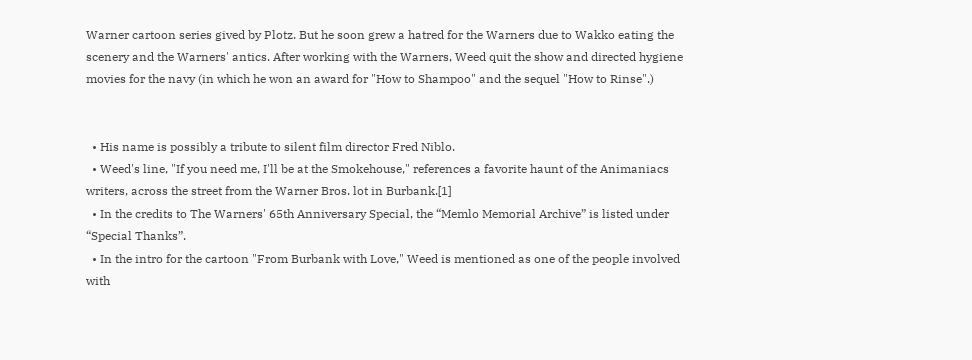Warner cartoon series gived by Plotz. But he soon grew a hatred for the Warners due to Wakko eating the scenery and the Warners' antics. After working with the Warners, Weed quit the show and directed hygiene movies for the navy (in which he won an award for "How to Shampoo" and the sequel "How to Rinse".)


  • His name is possibly a tribute to silent film director Fred Niblo.
  • Weed's line, "If you need me, I'll be at the Smokehouse," references a favorite haunt of the Animaniacs writers, across the street from the Warner Bros. lot in Burbank.[1]
  • In the credits to The Warners' 65th Anniversary Special, the “Memlo Memorial Archive” is listed under “Special Thanks”.
  • In the intro for the cartoon "From Burbank with Love," Weed is mentioned as one of the people involved with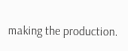making the production.